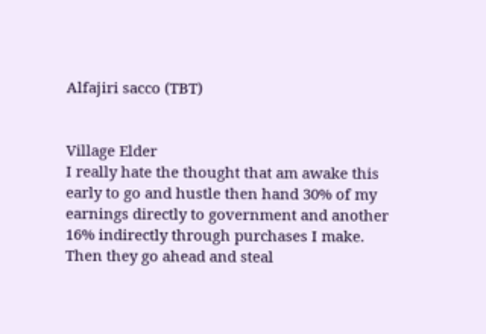Alfajiri sacco (TBT)


Village Elder
I really hate the thought that am awake this early to go and hustle then hand 30% of my earnings directly to government and another 16% indirectly through purchases I make.
Then they go ahead and steal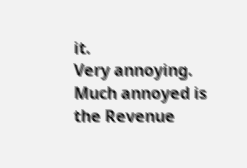it.
Very annoying.
Much annoyed is the Revenue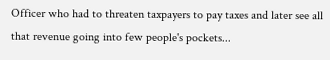Officer who had to threaten taxpayers to pay taxes and later see all that revenue going into few people's pockets...